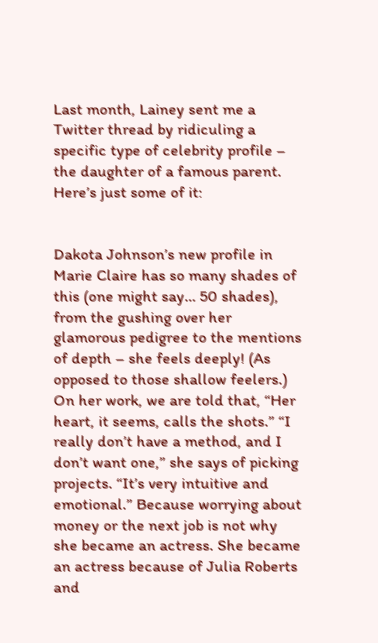Last month, Lainey sent me a Twitter thread by ridiculing a specific type of celebrity profile – the daughter of a famous parent. Here’s just some of it:


Dakota Johnson’s new profile in Marie Claire has so many shades of this (one might say… 50 shades), from the gushing over her glamorous pedigree to the mentions of depth – she feels deeply! (As opposed to those shallow feelers.) On her work, we are told that, “Her heart, it seems, calls the shots.” “I really don’t have a method, and I don’t want one,” she says of picking projects. “It’s very intuitive and emotional.” Because worrying about money or the next job is not why she became an actress. She became an actress because of Julia Roberts and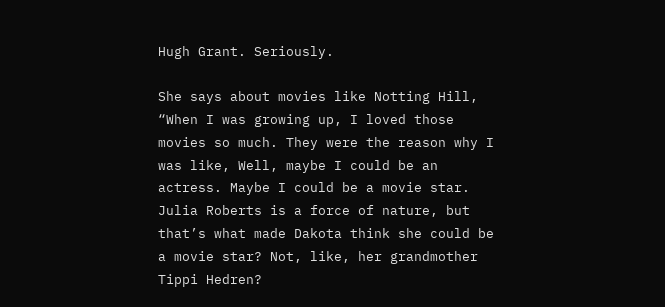Hugh Grant. Seriously.

She says about movies like Notting Hill, “When I was growing up, I loved those movies so much. They were the reason why I was like, Well, maybe I could be an actress. Maybe I could be a movie star. Julia Roberts is a force of nature, but that’s what made Dakota think she could be a movie star? Not, like, her grandmother Tippi Hedren?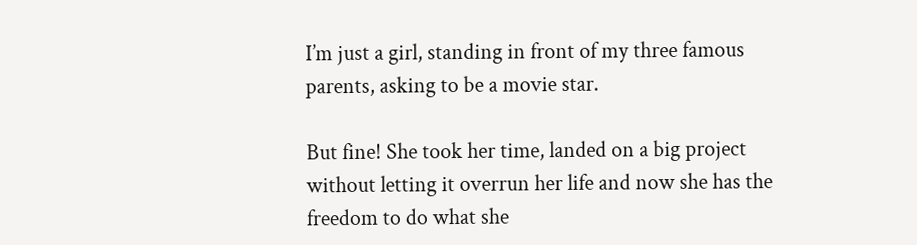I’m just a girl, standing in front of my three famous parents, asking to be a movie star.

But fine! She took her time, landed on a big project without letting it overrun her life and now she has the freedom to do what she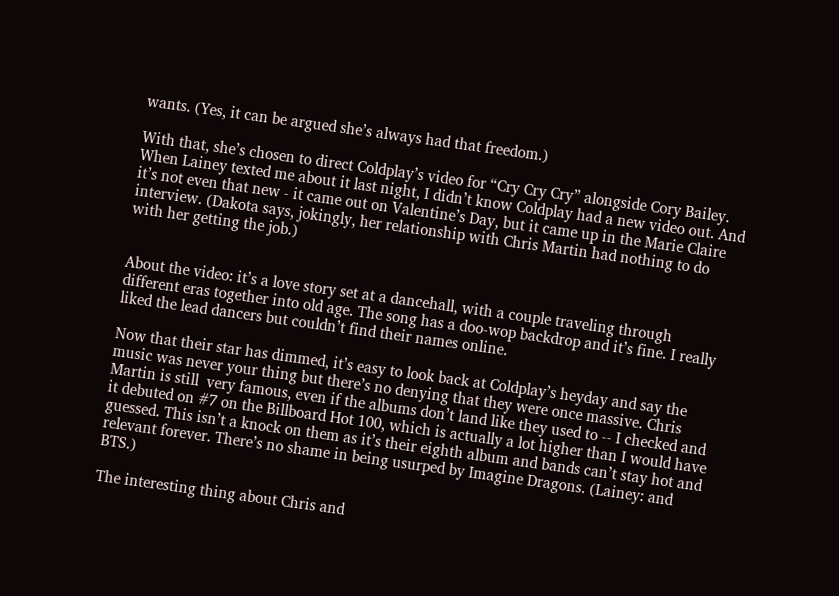wants. (Yes, it can be argued she’s always had that freedom.)

With that, she’s chosen to direct Coldplay’s video for “Cry Cry Cry” alongside Cory Bailey. When Lainey texted me about it last night, I didn’t know Coldplay had a new video out. And it’s not even that new - it came out on Valentine’s Day, but it came up in the Marie Claire interview. (Dakota says, jokingly, her relationship with Chris Martin had nothing to do with her getting the job.)


About the video: it’s a love story set at a dancehall, with a couple traveling through different eras together into old age. The song has a doo-wop backdrop and it’s fine. I really liked the lead dancers but couldn’t find their names online.

Now that their star has dimmed, it’s easy to look back at Coldplay’s heyday and say the music was never your thing but there’s no denying that they were once massive. Chris Martin is still  very famous, even if the albums don’t land like they used to -- I checked and it debuted on #7 on the Billboard Hot 100, which is actually a lot higher than I would have guessed. This isn’t a knock on them as it’s their eighth album and bands can’t stay hot and relevant forever. There’s no shame in being usurped by Imagine Dragons. (Lainey: and BTS.)

The interesting thing about Chris and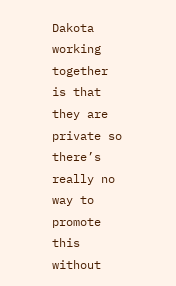Dakota working together is that they are private so there’s really no way to promote this without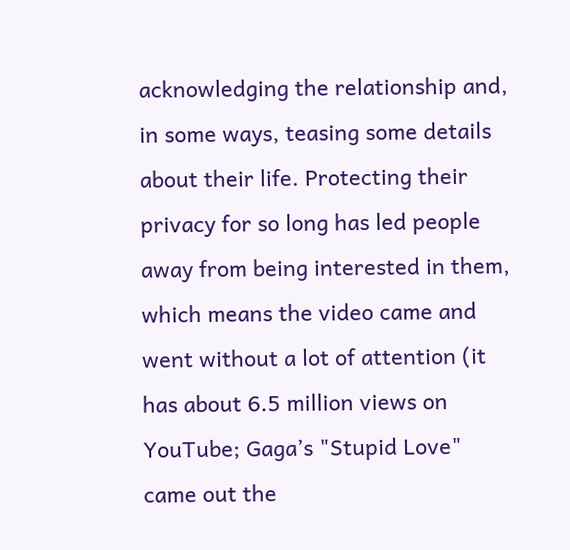acknowledging the relationship and, in some ways, teasing some details about their life. Protecting their privacy for so long has led people away from being interested in them, which means the video came and went without a lot of attention (it has about 6.5 million views on YouTube; Gaga’s "Stupid Love" came out the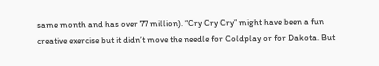same month and has over 77 million). “Cry Cry Cry” might have been a fun creative exercise but it didn’t move the needle for Coldplay or for Dakota. But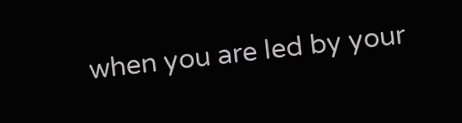when you are led by your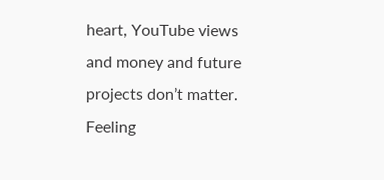heart, YouTube views and money and future projects don’t matter. Feeling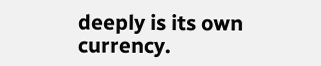deeply is its own currency.